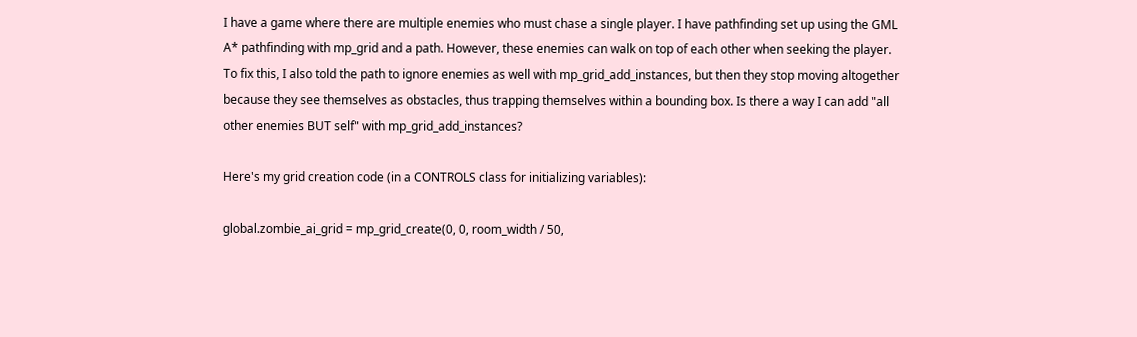I have a game where there are multiple enemies who must chase a single player. I have pathfinding set up using the GML A* pathfinding with mp_grid and a path. However, these enemies can walk on top of each other when seeking the player. To fix this, I also told the path to ignore enemies as well with mp_grid_add_instances, but then they stop moving altogether because they see themselves as obstacles, thus trapping themselves within a bounding box. Is there a way I can add "all other enemies BUT self" with mp_grid_add_instances?

Here's my grid creation code (in a CONTROLS class for initializing variables):

global.zombie_ai_grid = mp_grid_create(0, 0, room_width / 50,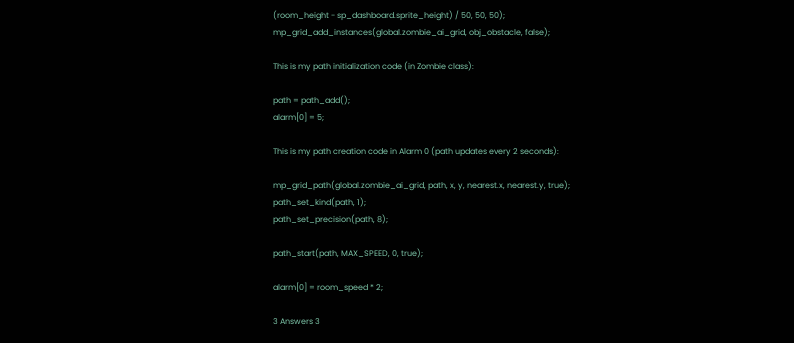(room_height - sp_dashboard.sprite_height) / 50, 50, 50);
mp_grid_add_instances(global.zombie_ai_grid, obj_obstacle, false);

This is my path initialization code (in Zombie class):

path = path_add();
alarm[0] = 5;

This is my path creation code in Alarm 0 (path updates every 2 seconds):

mp_grid_path(global.zombie_ai_grid, path, x, y, nearest.x, nearest.y, true);
path_set_kind(path, 1);
path_set_precision(path, 8);

path_start(path, MAX_SPEED, 0, true);

alarm[0] = room_speed * 2;

3 Answers 3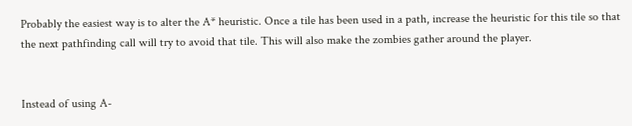Probably the easiest way is to alter the A* heuristic. Once a tile has been used in a path, increase the heuristic for this tile so that the next pathfinding call will try to avoid that tile. This will also make the zombies gather around the player.


Instead of using A-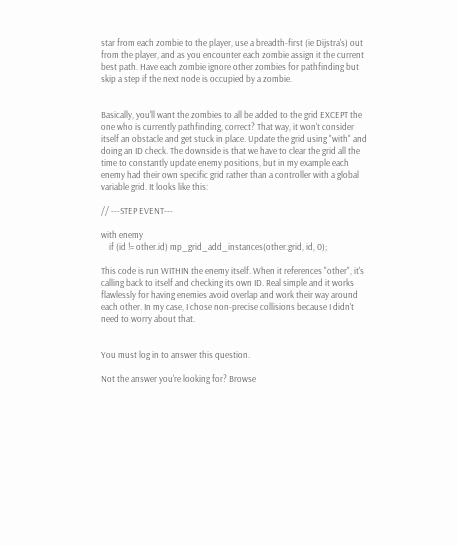star from each zombie to the player, use a breadth-first (ie Dijstra's) out from the player, and as you encounter each zombie assign it the current best path. Have each zombie ignore other zombies for pathfinding but skip a step if the next node is occupied by a zombie.


Basically, you'll want the zombies to all be added to the grid EXCEPT the one who is currently pathfinding, correct? That way, it won't consider itself an obstacle and get stuck in place. Update the grid using "with" and doing an ID check. The downside is that we have to clear the grid all the time to constantly update enemy positions, but in my example each enemy had their own specific grid rather than a controller with a global variable grid. It looks like this:

// ---STEP EVENT---

with enemy
    if (id != other.id) mp_grid_add_instances(other.grid, id, 0);

This code is run WITHIN the enemy itself. When it references "other", it's calling back to itself and checking its own ID. Real simple and it works flawlessly for having enemies avoid overlap and work their way around each other. In my case, I chose non-precise collisions because I didn't need to worry about that.


You must log in to answer this question.

Not the answer you're looking for? Browse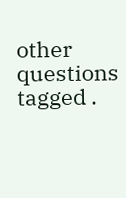other questions tagged .